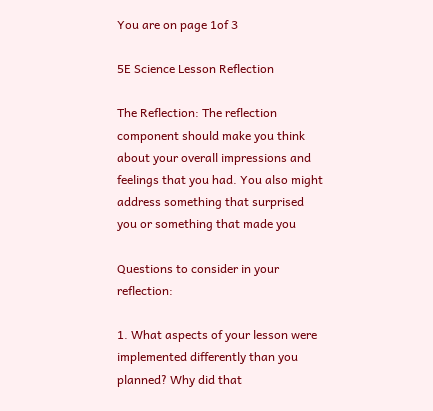You are on page 1of 3

5E Science Lesson Reflection

The Reflection: The reflection component should make you think about your overall impressions and
feelings that you had. You also might address something that surprised you or something that made you

Questions to consider in your reflection:

1. What aspects of your lesson were implemented differently than you planned? Why did that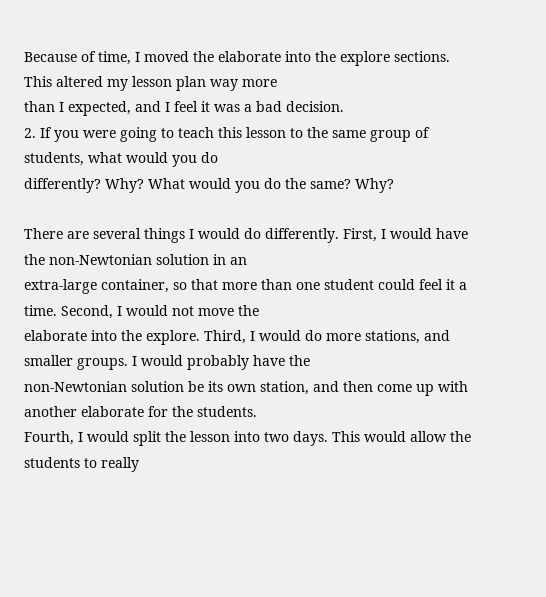Because of time, I moved the elaborate into the explore sections. This altered my lesson plan way more
than I expected, and I feel it was a bad decision.
2. If you were going to teach this lesson to the same group of students, what would you do
differently? Why? What would you do the same? Why?

There are several things I would do differently. First, I would have the non-Newtonian solution in an
extra-large container, so that more than one student could feel it a time. Second, I would not move the
elaborate into the explore. Third, I would do more stations, and smaller groups. I would probably have the
non-Newtonian solution be its own station, and then come up with another elaborate for the students.
Fourth, I would split the lesson into two days. This would allow the students to really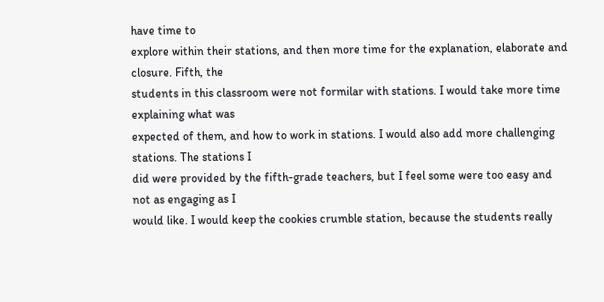have time to
explore within their stations, and then more time for the explanation, elaborate and closure. Fifth, the
students in this classroom were not formilar with stations. I would take more time explaining what was
expected of them, and how to work in stations. I would also add more challenging stations. The stations I
did were provided by the fifth-grade teachers, but I feel some were too easy and not as engaging as I
would like. I would keep the cookies crumble station, because the students really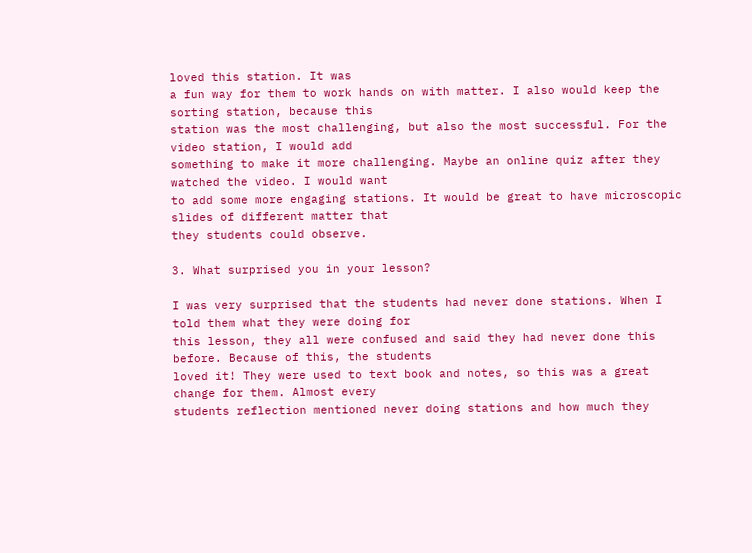loved this station. It was
a fun way for them to work hands on with matter. I also would keep the sorting station, because this
station was the most challenging, but also the most successful. For the video station, I would add
something to make it more challenging. Maybe an online quiz after they watched the video. I would want
to add some more engaging stations. It would be great to have microscopic slides of different matter that
they students could observe.

3. What surprised you in your lesson?

I was very surprised that the students had never done stations. When I told them what they were doing for
this lesson, they all were confused and said they had never done this before. Because of this, the students
loved it! They were used to text book and notes, so this was a great change for them. Almost every
students reflection mentioned never doing stations and how much they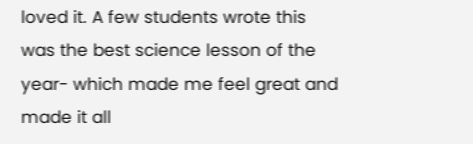loved it. A few students wrote this
was the best science lesson of the year- which made me feel great and made it all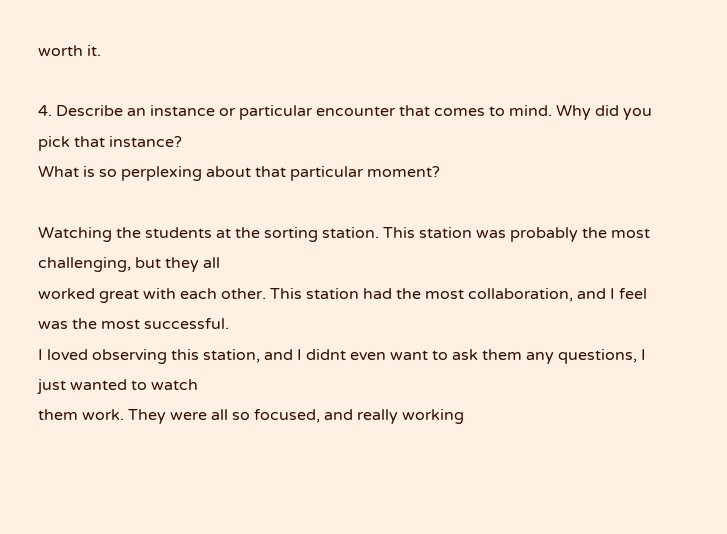worth it.

4. Describe an instance or particular encounter that comes to mind. Why did you pick that instance?
What is so perplexing about that particular moment?

Watching the students at the sorting station. This station was probably the most challenging, but they all
worked great with each other. This station had the most collaboration, and I feel was the most successful.
I loved observing this station, and I didnt even want to ask them any questions, I just wanted to watch
them work. They were all so focused, and really working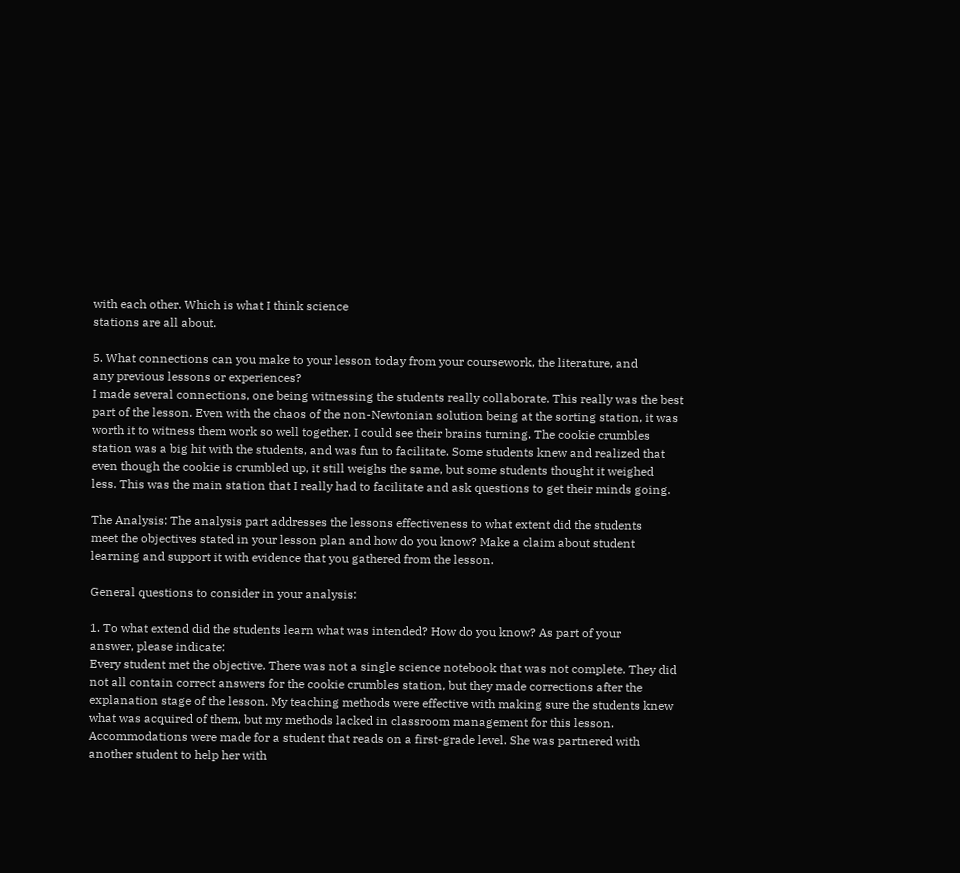with each other. Which is what I think science
stations are all about.

5. What connections can you make to your lesson today from your coursework, the literature, and
any previous lessons or experiences?
I made several connections, one being witnessing the students really collaborate. This really was the best
part of the lesson. Even with the chaos of the non-Newtonian solution being at the sorting station, it was
worth it to witness them work so well together. I could see their brains turning. The cookie crumbles
station was a big hit with the students, and was fun to facilitate. Some students knew and realized that
even though the cookie is crumbled up, it still weighs the same, but some students thought it weighed
less. This was the main station that I really had to facilitate and ask questions to get their minds going.

The Analysis: The analysis part addresses the lessons effectiveness to what extent did the students
meet the objectives stated in your lesson plan and how do you know? Make a claim about student
learning and support it with evidence that you gathered from the lesson.

General questions to consider in your analysis:

1. To what extend did the students learn what was intended? How do you know? As part of your
answer, please indicate:
Every student met the objective. There was not a single science notebook that was not complete. They did
not all contain correct answers for the cookie crumbles station, but they made corrections after the
explanation stage of the lesson. My teaching methods were effective with making sure the students knew
what was acquired of them, but my methods lacked in classroom management for this lesson.
Accommodations were made for a student that reads on a first-grade level. She was partnered with
another student to help her with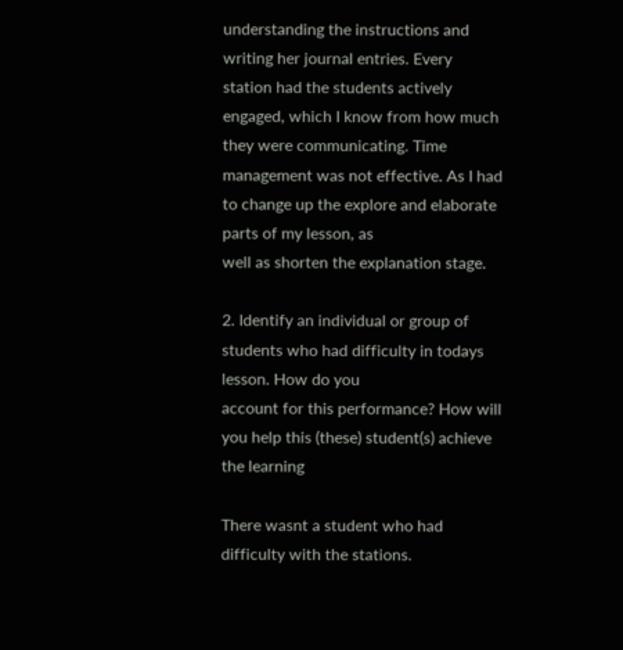understanding the instructions and writing her journal entries. Every
station had the students actively engaged, which I know from how much they were communicating. Time
management was not effective. As I had to change up the explore and elaborate parts of my lesson, as
well as shorten the explanation stage.

2. Identify an individual or group of students who had difficulty in todays lesson. How do you
account for this performance? How will you help this (these) student(s) achieve the learning

There wasnt a student who had difficulty with the stations.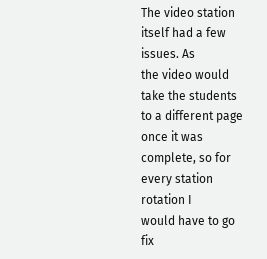The video station itself had a few issues. As
the video would take the students to a different page once it was complete, so for every station rotation I
would have to go fix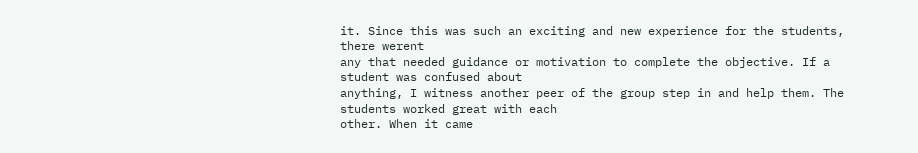it. Since this was such an exciting and new experience for the students, there werent
any that needed guidance or motivation to complete the objective. If a student was confused about
anything, I witness another peer of the group step in and help them. The students worked great with each
other. When it came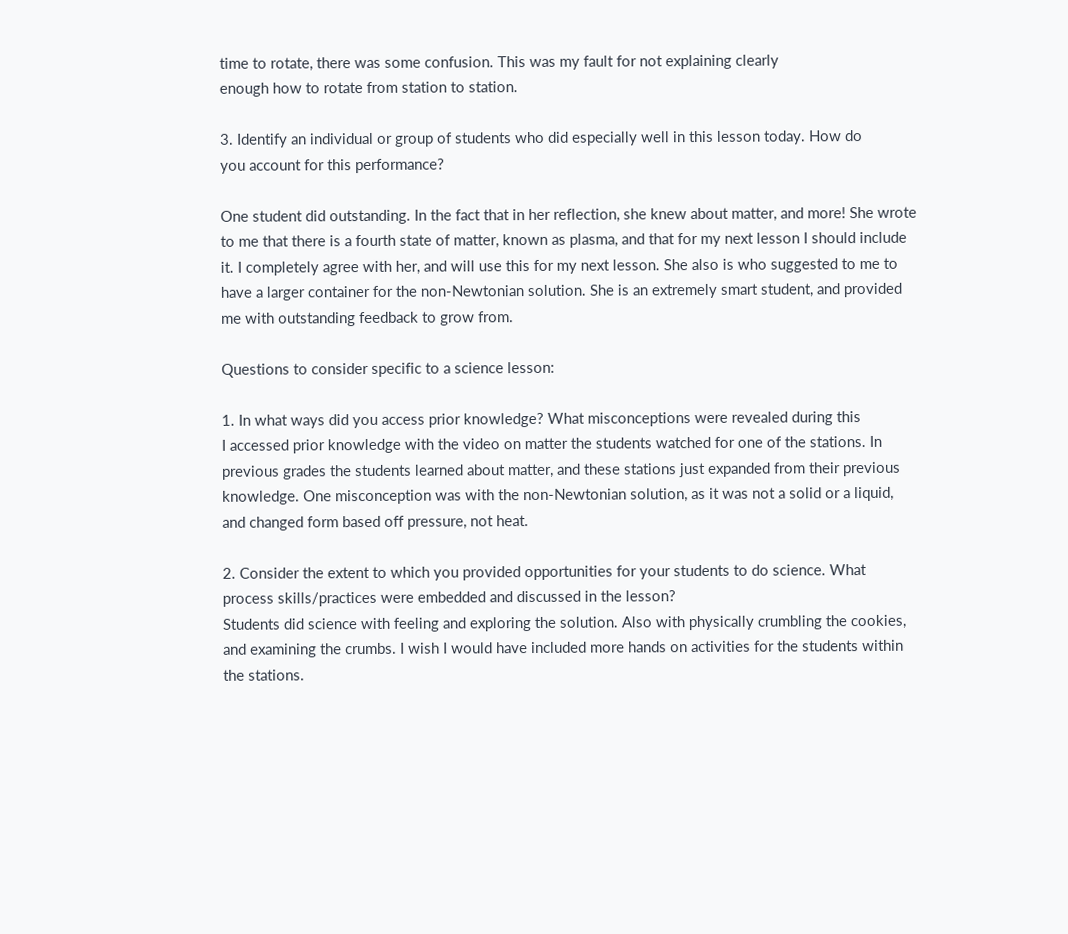time to rotate, there was some confusion. This was my fault for not explaining clearly
enough how to rotate from station to station.

3. Identify an individual or group of students who did especially well in this lesson today. How do
you account for this performance?

One student did outstanding. In the fact that in her reflection, she knew about matter, and more! She wrote
to me that there is a fourth state of matter, known as plasma, and that for my next lesson I should include
it. I completely agree with her, and will use this for my next lesson. She also is who suggested to me to
have a larger container for the non-Newtonian solution. She is an extremely smart student, and provided
me with outstanding feedback to grow from.

Questions to consider specific to a science lesson:

1. In what ways did you access prior knowledge? What misconceptions were revealed during this
I accessed prior knowledge with the video on matter the students watched for one of the stations. In
previous grades the students learned about matter, and these stations just expanded from their previous
knowledge. One misconception was with the non-Newtonian solution, as it was not a solid or a liquid,
and changed form based off pressure, not heat.

2. Consider the extent to which you provided opportunities for your students to do science. What
process skills/practices were embedded and discussed in the lesson?
Students did science with feeling and exploring the solution. Also with physically crumbling the cookies,
and examining the crumbs. I wish I would have included more hands on activities for the students within
the stations.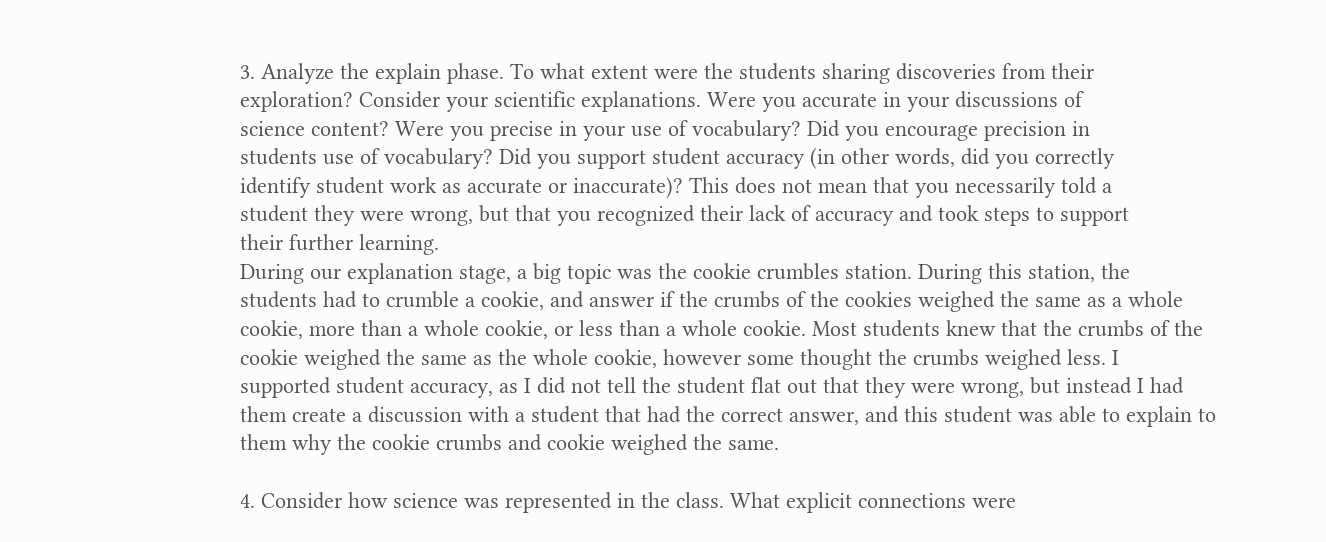3. Analyze the explain phase. To what extent were the students sharing discoveries from their
exploration? Consider your scientific explanations. Were you accurate in your discussions of
science content? Were you precise in your use of vocabulary? Did you encourage precision in
students use of vocabulary? Did you support student accuracy (in other words, did you correctly
identify student work as accurate or inaccurate)? This does not mean that you necessarily told a
student they were wrong, but that you recognized their lack of accuracy and took steps to support
their further learning.
During our explanation stage, a big topic was the cookie crumbles station. During this station, the
students had to crumble a cookie, and answer if the crumbs of the cookies weighed the same as a whole
cookie, more than a whole cookie, or less than a whole cookie. Most students knew that the crumbs of the
cookie weighed the same as the whole cookie, however some thought the crumbs weighed less. I
supported student accuracy, as I did not tell the student flat out that they were wrong, but instead I had
them create a discussion with a student that had the correct answer, and this student was able to explain to
them why the cookie crumbs and cookie weighed the same.

4. Consider how science was represented in the class. What explicit connections were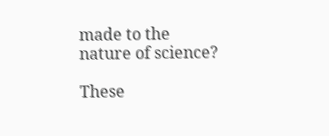made to the
nature of science?

These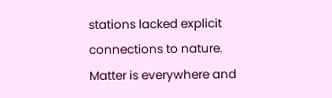stations lacked explicit connections to nature. Matter is everywhere and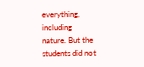everything, including
nature. But the students did not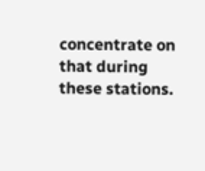concentrate on that during these stations.